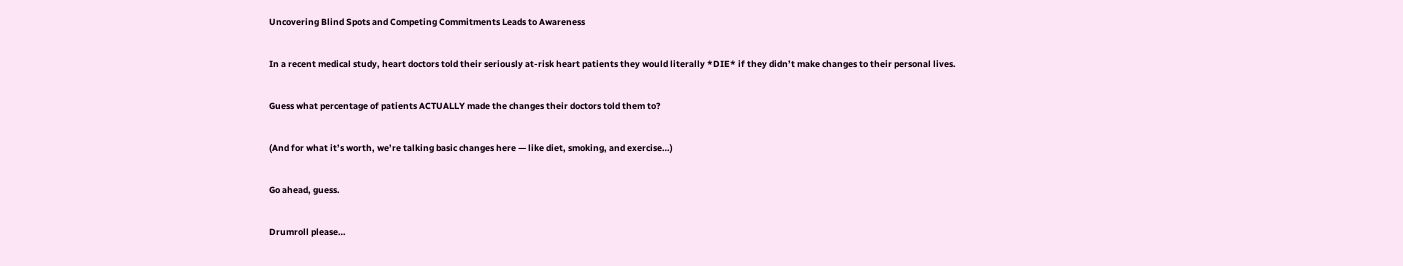Uncovering Blind Spots and Competing Commitments Leads to Awareness

In a recent medical study, heart doctors told their seriously at-risk heart patients they would literally *DIE* if they didn’t make changes to their personal lives.

Guess what percentage of patients ACTUALLY made the changes their doctors told them to?

(And for what it’s worth, we’re talking basic changes here — like diet, smoking, and exercise…)

Go ahead, guess.

Drumroll please…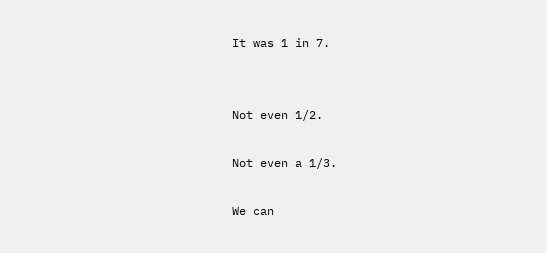It was 1 in 7.


Not even 1/2.

Not even a 1/3.

We can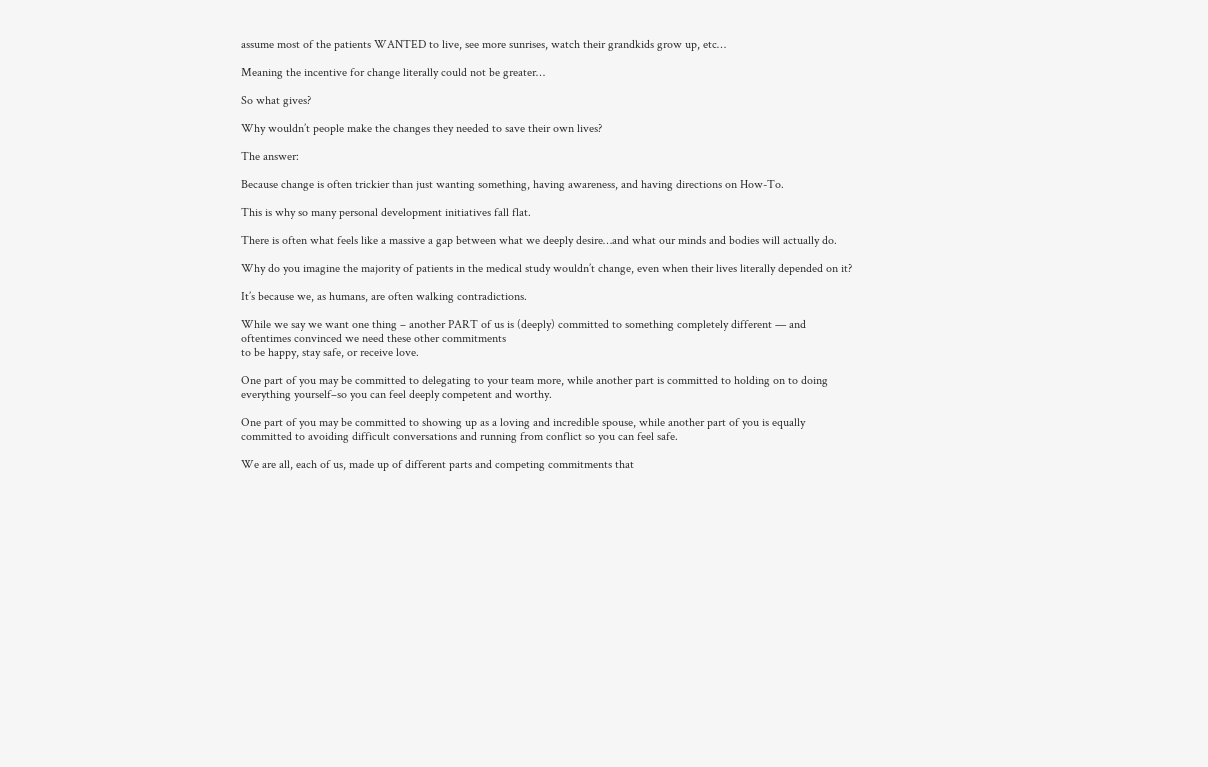assume most of the patients WANTED to live, see more sunrises, watch their grandkids grow up, etc…

Meaning the incentive for change literally could not be greater…

So what gives?

Why wouldn’t people make the changes they needed to save their own lives?

The answer:

Because change is often trickier than just wanting something, having awareness, and having directions on How-To.

This is why so many personal development initiatives fall flat.

There is often what feels like a massive a gap between what we deeply desire…and what our minds and bodies will actually do.

Why do you imagine the majority of patients in the medical study wouldn’t change, even when their lives literally depended on it?

It’s because we, as humans, are often walking contradictions.

While we say we want one thing – another PART of us is (deeply) committed to something completely different — and oftentimes convinced we need these other commitments
to be happy, stay safe, or receive love.

One part of you may be committed to delegating to your team more, while another part is committed to holding on to doing everything yourself–so you can feel deeply competent and worthy.

One part of you may be committed to showing up as a loving and incredible spouse, while another part of you is equally committed to avoiding difficult conversations and running from conflict so you can feel safe.

We are all, each of us, made up of different parts and competing commitments that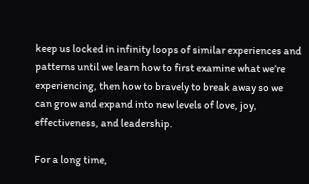keep us locked in infinity loops of similar experiences and patterns until we learn how to first examine what we’re experiencing, then how to bravely to break away so we can grow and expand into new levels of love, joy, effectiveness, and leadership.

For a long time,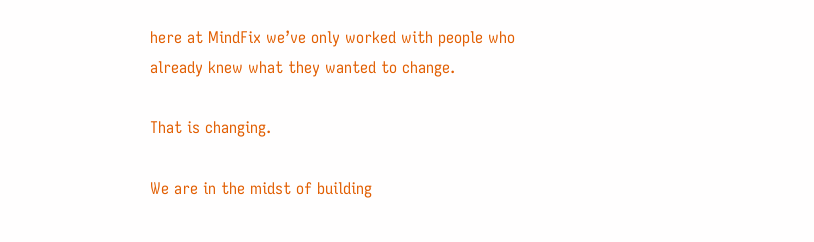here at MindFix we’ve only worked with people who already knew what they wanted to change.

That is changing.

We are in the midst of building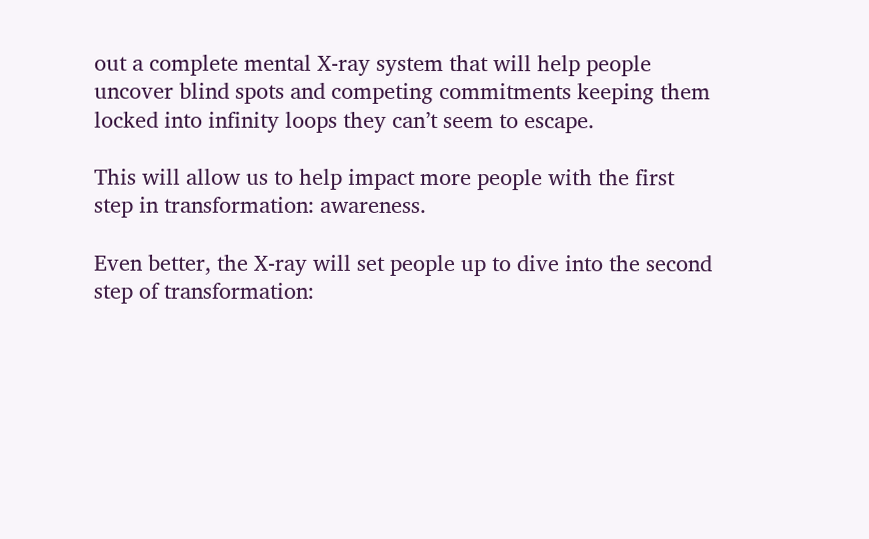out a complete mental X-ray system that will help people uncover blind spots and competing commitments keeping them locked into infinity loops they can’t seem to escape.

This will allow us to help impact more people with the first step in transformation: awareness.

Even better, the X-ray will set people up to dive into the second step of transformation: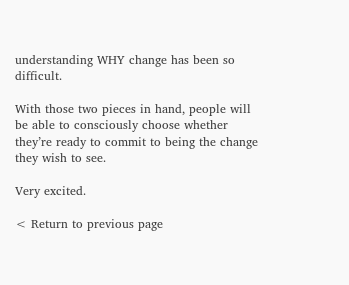understanding WHY change has been so difficult.

With those two pieces in hand, people will be able to consciously choose whether they’re ready to commit to being the change they wish to see.

Very excited.

< Return to previous page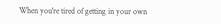When you're tired of getting in your own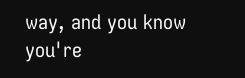way, and you know you're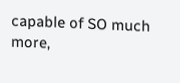capable of SO much more,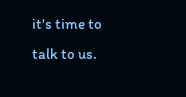it's time to talk to us.